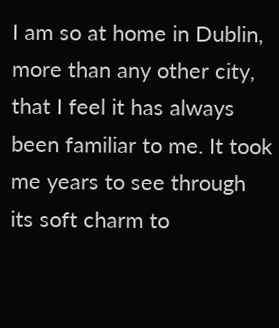I am so at home in Dublin, more than any other city, that I feel it has always been familiar to me. It took me years to see through its soft charm to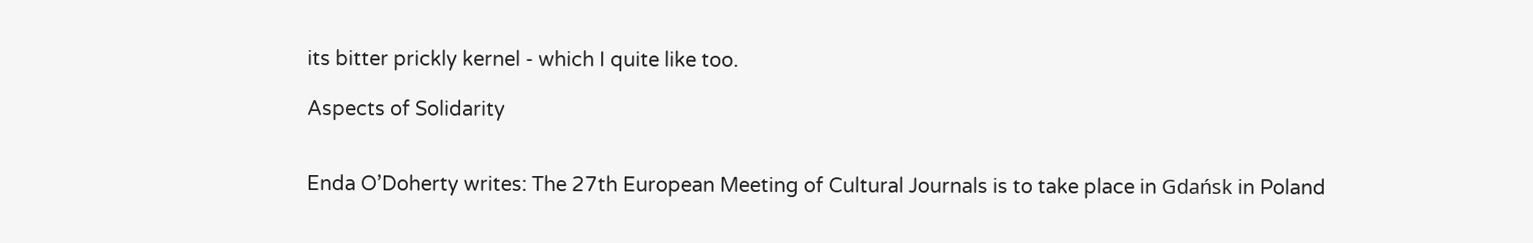its bitter prickly kernel - which I quite like too.

Aspects of Solidarity


Enda O’Doherty writes: The 27th European Meeting of Cultural Journals is to take place in Gdańsk in Poland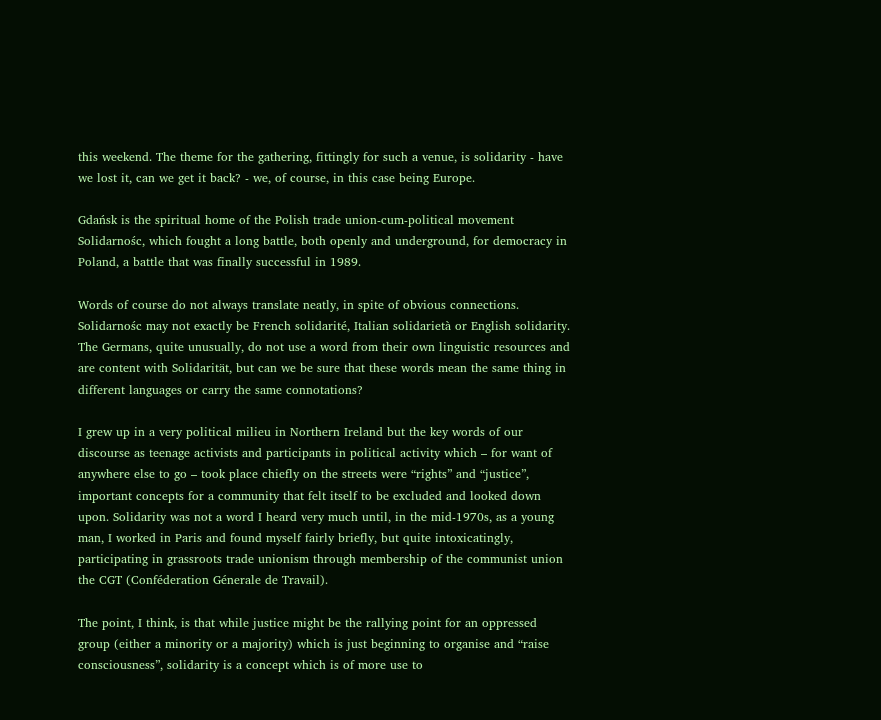this weekend. The theme for the gathering, fittingly for such a venue, is solidarity ‑ have we lost it, can we get it back? ‑ we, of course, in this case being Europe.

Gdańsk is the spiritual home of the Polish trade union-cum-political movement Solidarnośc, which fought a long battle, both openly and underground, for democracy in Poland, a battle that was finally successful in 1989.

Words of course do not always translate neatly, in spite of obvious connections. Solidarnośc may not exactly be French solidarité, Italian solidarietà or English solidarity. The Germans, quite unusually, do not use a word from their own linguistic resources and are content with Solidarität, but can we be sure that these words mean the same thing in different languages or carry the same connotations?

I grew up in a very political milieu in Northern Ireland but the key words of our discourse as teenage activists and participants in political activity which – for want of anywhere else to go – took place chiefly on the streets were “rights” and “justice”, important concepts for a community that felt itself to be excluded and looked down upon. Solidarity was not a word I heard very much until, in the mid-1970s, as a young man, I worked in Paris and found myself fairly briefly, but quite intoxicatingly, participating in grassroots trade unionism through membership of the communist union the CGT (Conféderation Génerale de Travail).

The point, I think, is that while justice might be the rallying point for an oppressed group (either a minority or a majority) which is just beginning to organise and “raise consciousness”, solidarity is a concept which is of more use to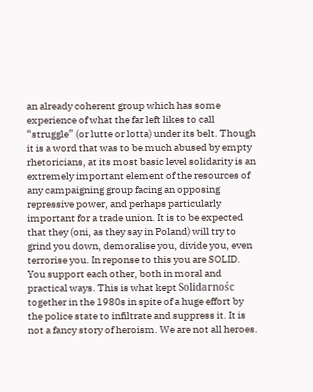an already coherent group which has some experience of what the far left likes to call “struggle” (or lutte or lotta) under its belt. Though it is a word that was to be much abused by empty rhetoricians, at its most basic level solidarity is an extremely important element of the resources of any campaigning group facing an opposing repressive power, and perhaps particularly important for a trade union. It is to be expected that they (oni, as they say in Poland) will try to grind you down, demoralise you, divide you, even terrorise you. In reponse to this you are SOLID. You support each other, both in moral and practical ways. This is what kept Solidarnośc together in the 1980s in spite of a huge effort by the police state to infiltrate and suppress it. It is not a fancy story of heroism. We are not all heroes.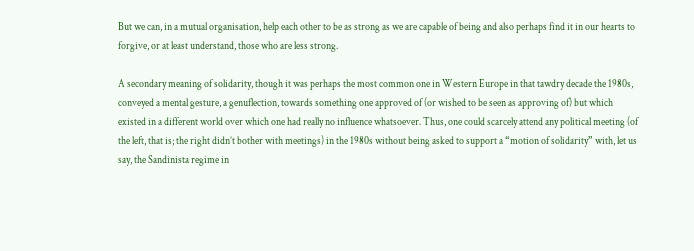But we can, in a mutual organisation, help each other to be as strong as we are capable of being and also perhaps find it in our hearts to forgive, or at least understand, those who are less strong.

A secondary meaning of solidarity, though it was perhaps the most common one in Western Europe in that tawdry decade the 1980s, conveyed a mental gesture, a genuflection, towards something one approved of (or wished to be seen as approving of) but which existed in a different world over which one had really no influence whatsoever. Thus, one could scarcely attend any political meeting (of the left, that is; the right didn’t bother with meetings) in the 1980s without being asked to support a “motion of solidarity” with, let us say, the Sandinista regime in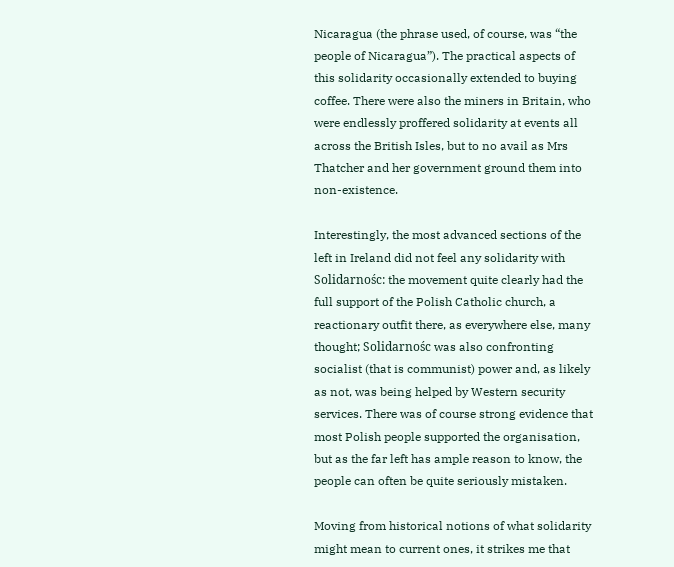Nicaragua (the phrase used, of course, was “the people of Nicaragua”). The practical aspects of this solidarity occasionally extended to buying coffee. There were also the miners in Britain, who were endlessly proffered solidarity at events all across the British Isles, but to no avail as Mrs Thatcher and her government ground them into non-existence.

Interestingly, the most advanced sections of the left in Ireland did not feel any solidarity with Solidarnośc: the movement quite clearly had the full support of the Polish Catholic church, a reactionary outfit there, as everywhere else, many thought; Solidarnośc was also confronting socialist (that is communist) power and, as likely as not, was being helped by Western security services. There was of course strong evidence that most Polish people supported the organisation, but as the far left has ample reason to know, the people can often be quite seriously mistaken.

Moving from historical notions of what solidarity might mean to current ones, it strikes me that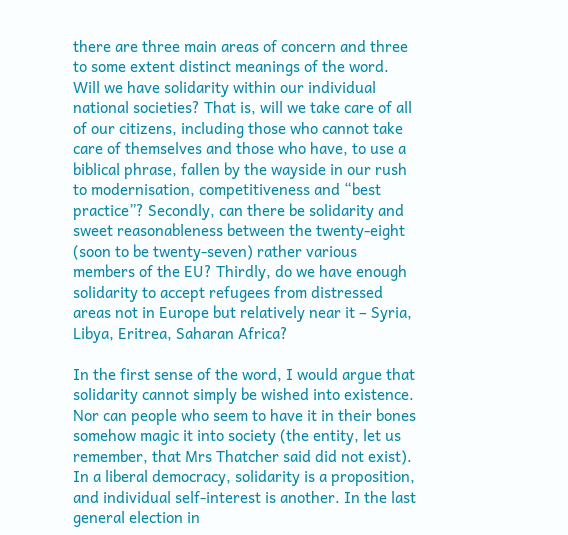there are three main areas of concern and three to some extent distinct meanings of the word. Will we have solidarity within our individual national societies? That is, will we take care of all of our citizens, including those who cannot take care of themselves and those who have, to use a biblical phrase, fallen by the wayside in our rush to modernisation, competitiveness and “best practice”? Secondly, can there be solidarity and sweet reasonableness between the twenty-eight (soon to be twenty-seven) rather various members of the EU? Thirdly, do we have enough solidarity to accept refugees from distressed areas not in Europe but relatively near it – Syria, Libya, Eritrea, Saharan Africa?

In the first sense of the word, I would argue that solidarity cannot simply be wished into existence. Nor can people who seem to have it in their bones somehow magic it into society (the entity, let us remember, that Mrs Thatcher said did not exist). In a liberal democracy, solidarity is a proposition, and individual self-interest is another. In the last general election in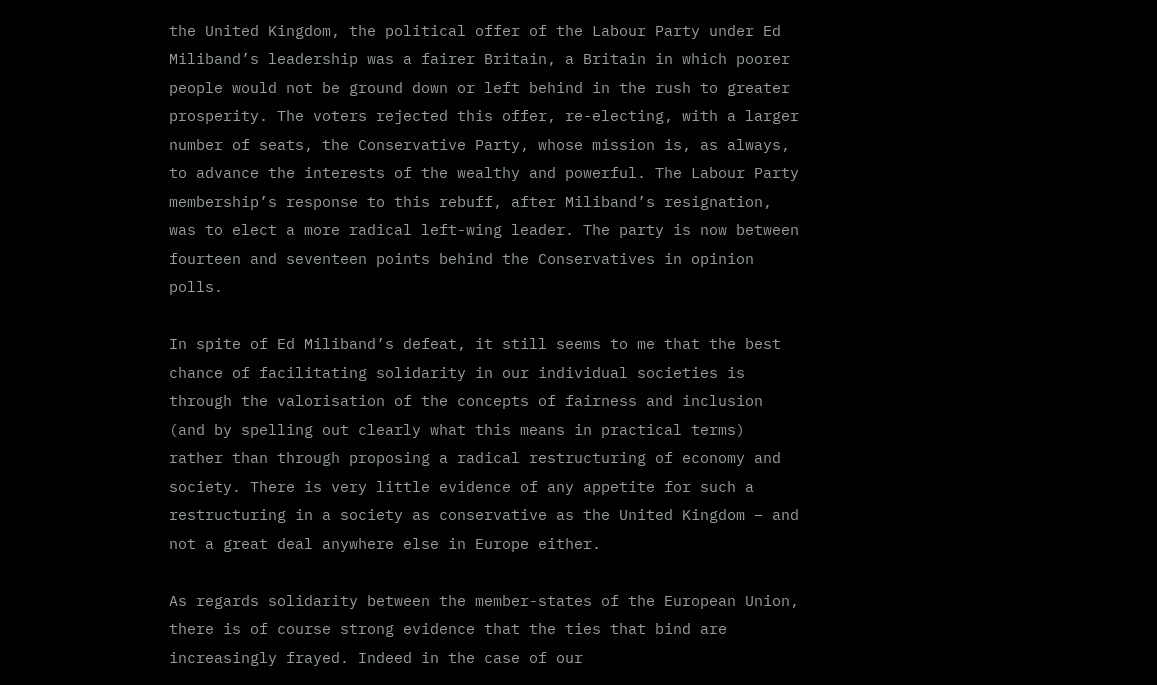the United Kingdom, the political offer of the Labour Party under Ed Miliband’s leadership was a fairer Britain, a Britain in which poorer people would not be ground down or left behind in the rush to greater prosperity. The voters rejected this offer, re-electing, with a larger number of seats, the Conservative Party, whose mission is, as always, to advance the interests of the wealthy and powerful. The Labour Party membership’s response to this rebuff, after Miliband’s resignation, was to elect a more radical left-wing leader. The party is now between fourteen and seventeen points behind the Conservatives in opinion polls.

In spite of Ed Miliband’s defeat, it still seems to me that the best chance of facilitating solidarity in our individual societies is through the valorisation of the concepts of fairness and inclusion (and by spelling out clearly what this means in practical terms) rather than through proposing a radical restructuring of economy and society. There is very little evidence of any appetite for such a restructuring in a society as conservative as the United Kingdom – and not a great deal anywhere else in Europe either.

As regards solidarity between the member-states of the European Union, there is of course strong evidence that the ties that bind are increasingly frayed. Indeed in the case of our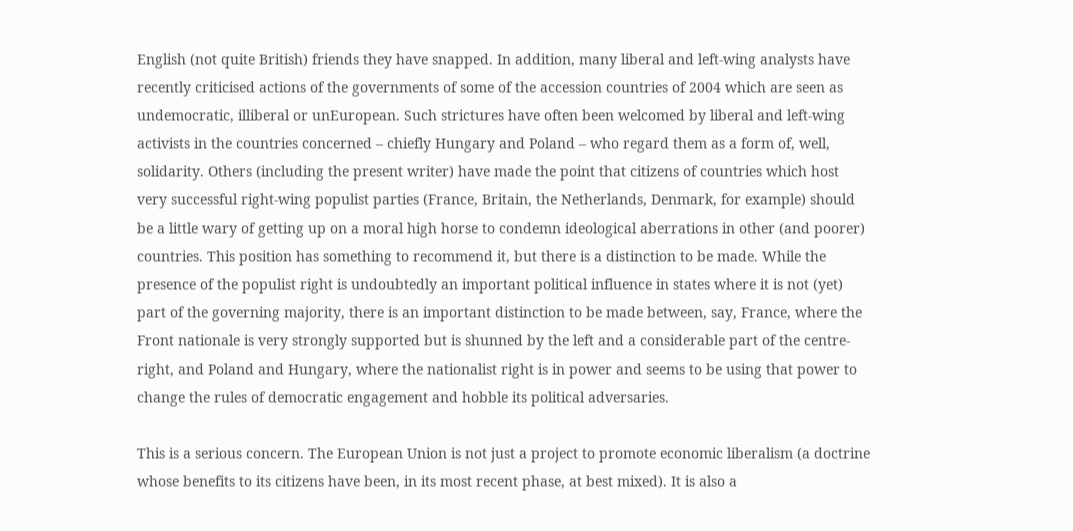English (not quite British) friends they have snapped. In addition, many liberal and left-wing analysts have recently criticised actions of the governments of some of the accession countries of 2004 which are seen as undemocratic, illiberal or unEuropean. Such strictures have often been welcomed by liberal and left-wing activists in the countries concerned – chiefly Hungary and Poland – who regard them as a form of, well, solidarity. Others (including the present writer) have made the point that citizens of countries which host very successful right-wing populist parties (France, Britain, the Netherlands, Denmark, for example) should be a little wary of getting up on a moral high horse to condemn ideological aberrations in other (and poorer) countries. This position has something to recommend it, but there is a distinction to be made. While the presence of the populist right is undoubtedly an important political influence in states where it is not (yet) part of the governing majority, there is an important distinction to be made between, say, France, where the Front nationale is very strongly supported but is shunned by the left and a considerable part of the centre-right, and Poland and Hungary, where the nationalist right is in power and seems to be using that power to change the rules of democratic engagement and hobble its political adversaries.

This is a serious concern. The European Union is not just a project to promote economic liberalism (a doctrine whose benefits to its citizens have been, in its most recent phase, at best mixed). It is also a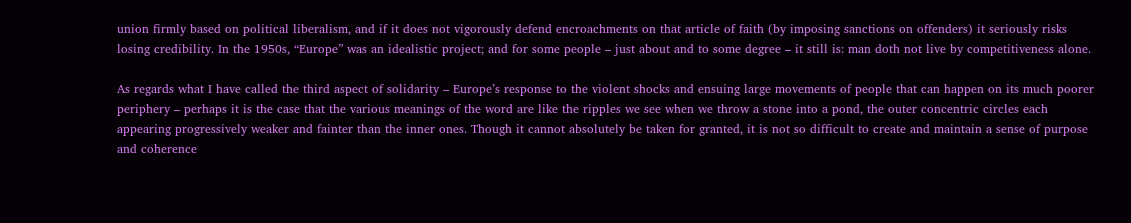union firmly based on political liberalism, and if it does not vigorously defend encroachments on that article of faith (by imposing sanctions on offenders) it seriously risks losing credibility. In the 1950s, “Europe” was an idealistic project; and for some people – just about and to some degree – it still is: man doth not live by competitiveness alone.

As regards what I have called the third aspect of solidarity – Europe’s response to the violent shocks and ensuing large movements of people that can happen on its much poorer periphery – perhaps it is the case that the various meanings of the word are like the ripples we see when we throw a stone into a pond, the outer concentric circles each appearing progressively weaker and fainter than the inner ones. Though it cannot absolutely be taken for granted, it is not so difficult to create and maintain a sense of purpose and coherence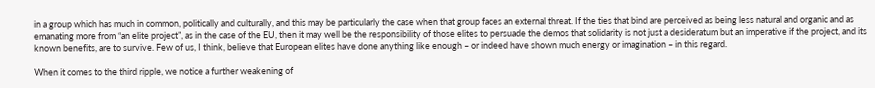in a group which has much in common, politically and culturally, and this may be particularly the case when that group faces an external threat. If the ties that bind are perceived as being less natural and organic and as emanating more from “an elite project”, as in the case of the EU, then it may well be the responsibility of those elites to persuade the demos that solidarity is not just a desideratum but an imperative if the project, and its known benefits, are to survive. Few of us, I think, believe that European elites have done anything like enough – or indeed have shown much energy or imagination – in this regard.

When it comes to the third ripple, we notice a further weakening of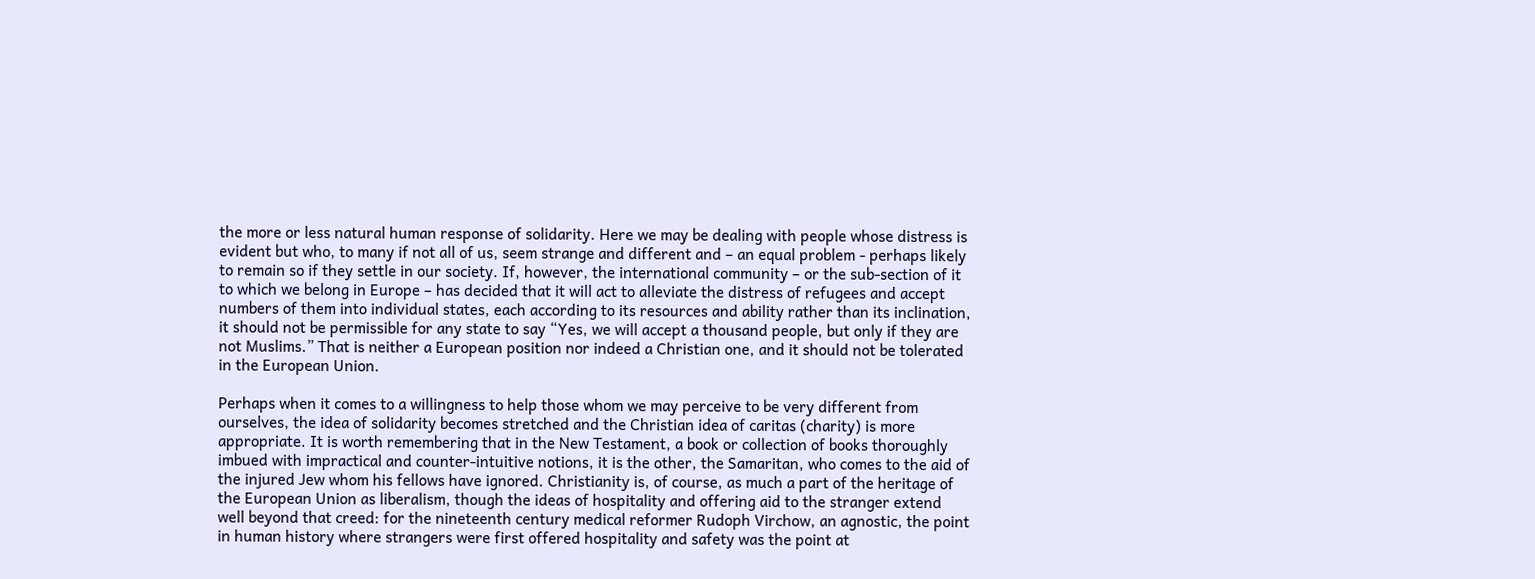the more or less natural human response of solidarity. Here we may be dealing with people whose distress is evident but who, to many if not all of us, seem strange and different and – an equal problem ‑ perhaps likely to remain so if they settle in our society. If, however, the international community – or the sub-section of it to which we belong in Europe – has decided that it will act to alleviate the distress of refugees and accept numbers of them into individual states, each according to its resources and ability rather than its inclination, it should not be permissible for any state to say “Yes, we will accept a thousand people, but only if they are not Muslims.” That is neither a European position nor indeed a Christian one, and it should not be tolerated in the European Union.

Perhaps when it comes to a willingness to help those whom we may perceive to be very different from ourselves, the idea of solidarity becomes stretched and the Christian idea of caritas (charity) is more appropriate. It is worth remembering that in the New Testament, a book or collection of books thoroughly imbued with impractical and counter-intuitive notions, it is the other, the Samaritan, who comes to the aid of the injured Jew whom his fellows have ignored. Christianity is, of course, as much a part of the heritage of the European Union as liberalism, though the ideas of hospitality and offering aid to the stranger extend well beyond that creed: for the nineteenth century medical reformer Rudoph Virchow, an agnostic, the point in human history where strangers were first offered hospitality and safety was the point at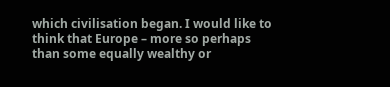which civilisation began. I would like to think that Europe – more so perhaps than some equally wealthy or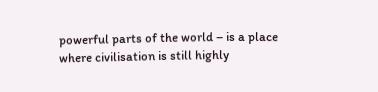powerful parts of the world – is a place where civilisation is still highly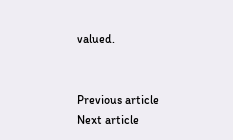valued.


Previous article
Next article